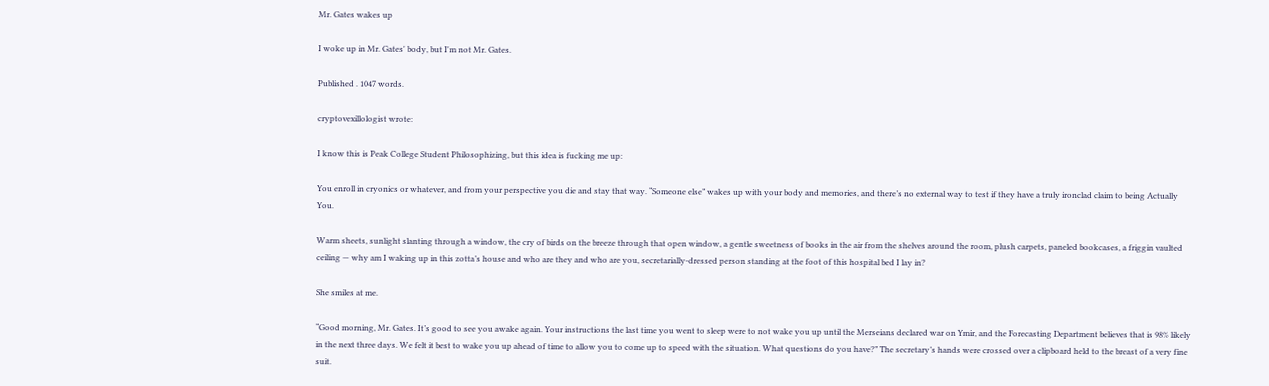Mr. Gates wakes up

I woke up in Mr. Gates' body, but I'm not Mr. Gates.

Published . 1047 words.

cryptovexillologist wrote:

I know this is Peak College Student Philosophizing, but this idea is fucking me up:

You enroll in cryonics or whatever, and from your perspective you die and stay that way. “Someone else” wakes up with your body and memories, and there’s no external way to test if they have a truly ironclad claim to being Actually You.

Warm sheets, sunlight slanting through a window, the cry of birds on the breeze through that open window, a gentle sweetness of books in the air from the shelves around the room, plush carpets, paneled bookcases, a friggin vaulted ceiling — why am I waking up in this zotta’s house and who are they and who are you, secretarially-dressed person standing at the foot of this hospital bed I lay in?

She smiles at me.

“Good morning, Mr. Gates. It’s good to see you awake again. Your instructions the last time you went to sleep were to not wake you up until the Merseians declared war on Ymir, and the Forecasting Department believes that is 98% likely in the next three days. We felt it best to wake you up ahead of time to allow you to come up to speed with the situation. What questions do you have?” The secretary’s hands were crossed over a clipboard held to the breast of a very fine suit.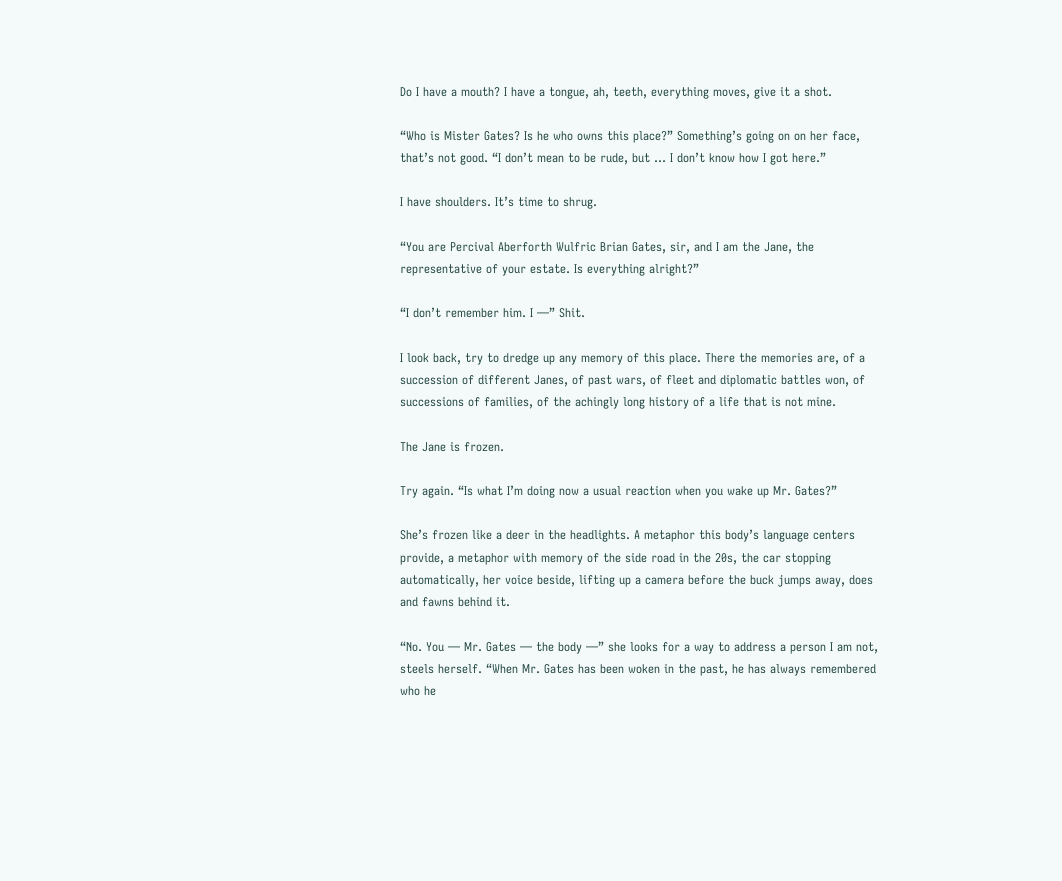Do I have a mouth? I have a tongue, ah, teeth, everything moves, give it a shot.

“Who is Mister Gates? Is he who owns this place?” Something’s going on on her face, that’s not good. “I don’t mean to be rude, but … I don’t know how I got here.”

I have shoulders. It’s time to shrug.

“You are Percival Aberforth Wulfric Brian Gates, sir, and I am the Jane, the representative of your estate. Is everything alright?”

“I don’t remember him. I —” Shit.

I look back, try to dredge up any memory of this place. There the memories are, of a succession of different Janes, of past wars, of fleet and diplomatic battles won, of successions of families, of the achingly long history of a life that is not mine.

The Jane is frozen.

Try again. “Is what I’m doing now a usual reaction when you wake up Mr. Gates?”

She’s frozen like a deer in the headlights. A metaphor this body’s language centers provide, a metaphor with memory of the side road in the 20s, the car stopping automatically, her voice beside, lifting up a camera before the buck jumps away, does and fawns behind it.

“No. You — Mr. Gates — the body —” she looks for a way to address a person I am not, steels herself. “When Mr. Gates has been woken in the past, he has always remembered who he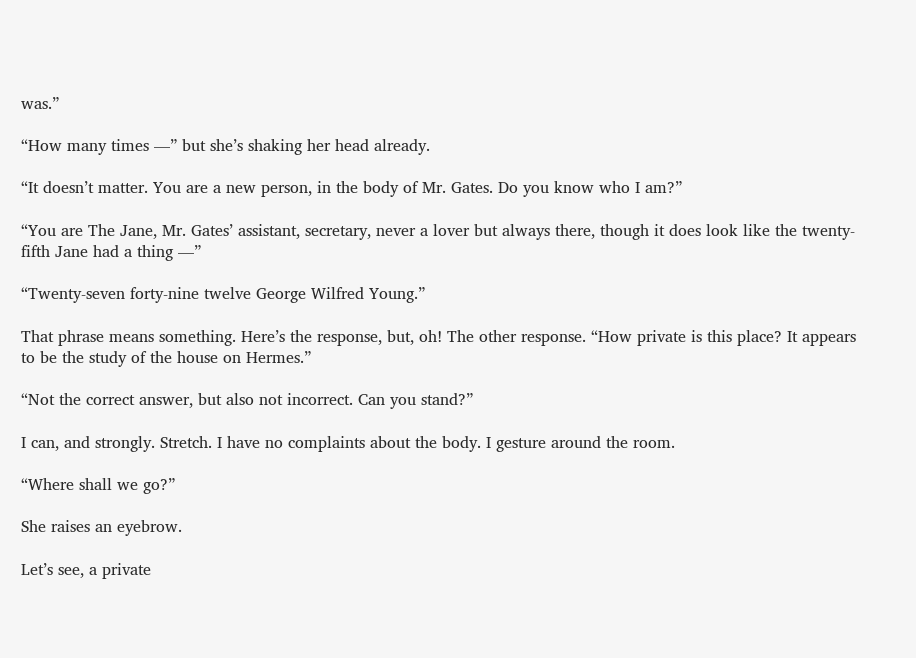was.”

“How many times —” but she’s shaking her head already.

“It doesn’t matter. You are a new person, in the body of Mr. Gates. Do you know who I am?”

“You are The Jane, Mr. Gates’ assistant, secretary, never a lover but always there, though it does look like the twenty-fifth Jane had a thing —”

“Twenty-seven forty-nine twelve George Wilfred Young.”

That phrase means something. Here’s the response, but, oh! The other response. “How private is this place? It appears to be the study of the house on Hermes.”

“Not the correct answer, but also not incorrect. Can you stand?”

I can, and strongly. Stretch. I have no complaints about the body. I gesture around the room.

“Where shall we go?”

She raises an eyebrow.

Let’s see, a private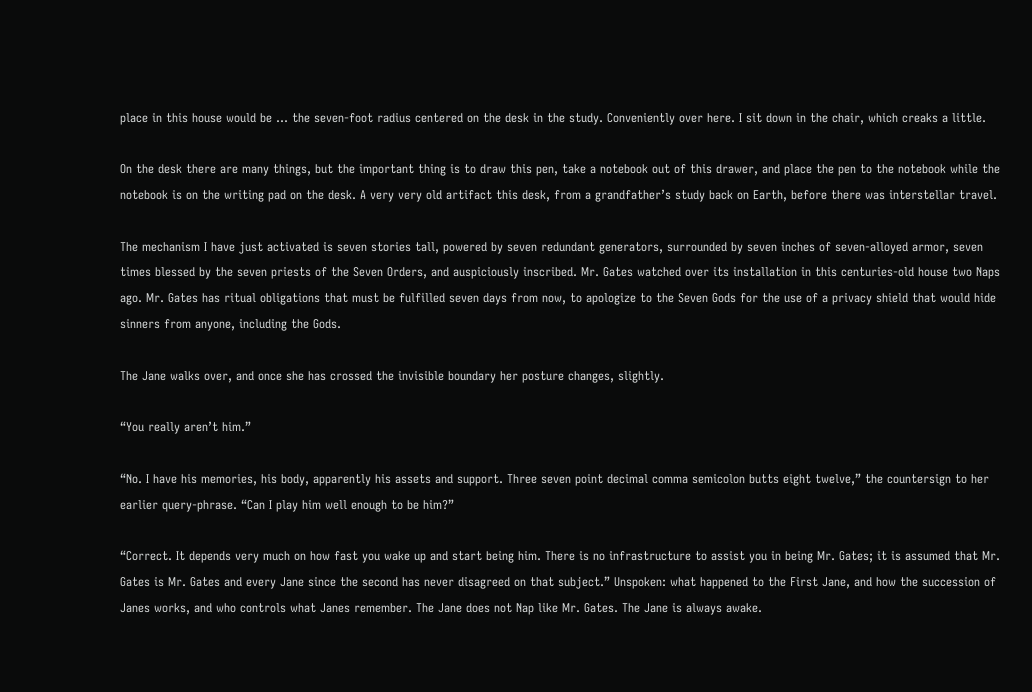place in this house would be … the seven-foot radius centered on the desk in the study. Conveniently over here. I sit down in the chair, which creaks a little.

On the desk there are many things, but the important thing is to draw this pen, take a notebook out of this drawer, and place the pen to the notebook while the notebook is on the writing pad on the desk. A very very old artifact this desk, from a grandfather’s study back on Earth, before there was interstellar travel.

The mechanism I have just activated is seven stories tall, powered by seven redundant generators, surrounded by seven inches of seven-alloyed armor, seven times blessed by the seven priests of the Seven Orders, and auspiciously inscribed. Mr. Gates watched over its installation in this centuries-old house two Naps ago. Mr. Gates has ritual obligations that must be fulfilled seven days from now, to apologize to the Seven Gods for the use of a privacy shield that would hide sinners from anyone, including the Gods.

The Jane walks over, and once she has crossed the invisible boundary her posture changes, slightly.

“You really aren’t him.”

“No. I have his memories, his body, apparently his assets and support. Three seven point decimal comma semicolon butts eight twelve,” the countersign to her earlier query-phrase. “Can I play him well enough to be him?”

“Correct. It depends very much on how fast you wake up and start being him. There is no infrastructure to assist you in being Mr. Gates; it is assumed that Mr. Gates is Mr. Gates and every Jane since the second has never disagreed on that subject.” Unspoken: what happened to the First Jane, and how the succession of Janes works, and who controls what Janes remember. The Jane does not Nap like Mr. Gates. The Jane is always awake.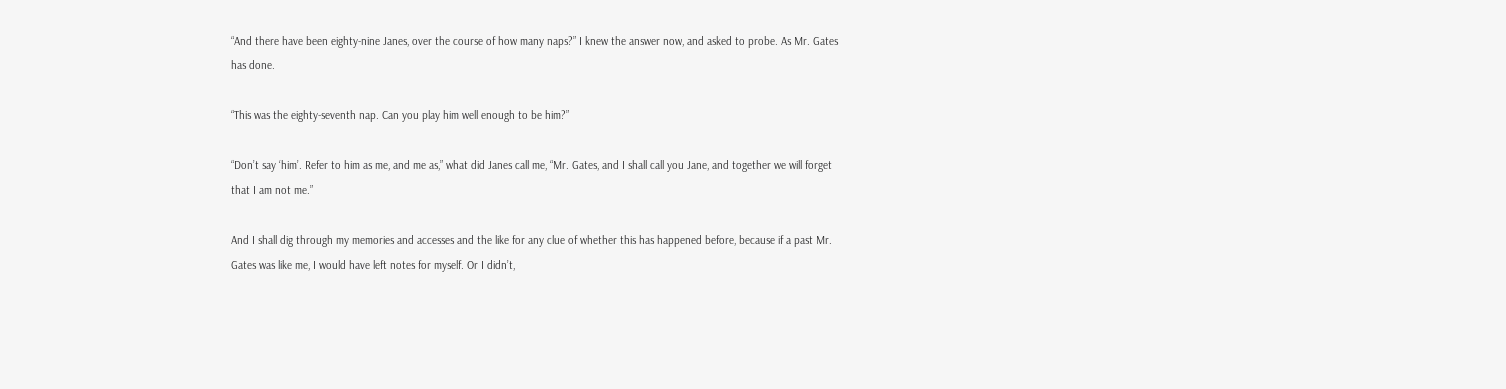“And there have been eighty-nine Janes, over the course of how many naps?” I knew the answer now, and asked to probe. As Mr. Gates has done.

“This was the eighty-seventh nap. Can you play him well enough to be him?”

“Don’t say ‘him’. Refer to him as me, and me as,” what did Janes call me, “Mr. Gates, and I shall call you Jane, and together we will forget that I am not me.”

And I shall dig through my memories and accesses and the like for any clue of whether this has happened before, because if a past Mr. Gates was like me, I would have left notes for myself. Or I didn’t,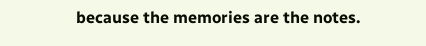because the memories are the notes.